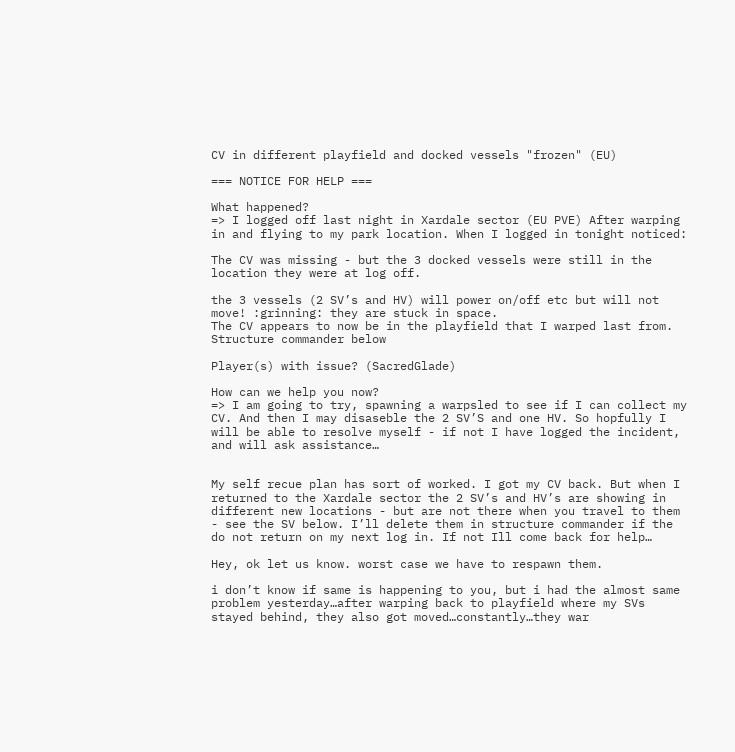CV in different playfield and docked vessels "frozen" (EU)

=== NOTICE FOR HELP ===

What happened?
=> I logged off last night in Xardale sector (EU PVE) After warping in and flying to my park location. When I logged in tonight noticed:

The CV was missing - but the 3 docked vessels were still in the location they were at log off.

the 3 vessels (2 SV’s and HV) will power on/off etc but will not move! :grinning: they are stuck in space.
The CV appears to now be in the playfield that I warped last from. Structure commander below

Player(s) with issue? (SacredGlade)

How can we help you now?
=> I am going to try, spawning a warpsled to see if I can collect my CV. And then I may disaseble the 2 SV’S and one HV. So hopfully I will be able to resolve myself - if not I have logged the incident, and will ask assistance…


My self recue plan has sort of worked. I got my CV back. But when I returned to the Xardale sector the 2 SV’s and HV’s are showing in different new locations - but are not there when you travel to them - see the SV below. I’ll delete them in structure commander if the do not return on my next log in. If not Ill come back for help…

Hey, ok let us know. worst case we have to respawn them.

i don’t know if same is happening to you, but i had the almost same problem yesterday…after warping back to playfield where my SVs stayed behind, they also got moved…constantly…they war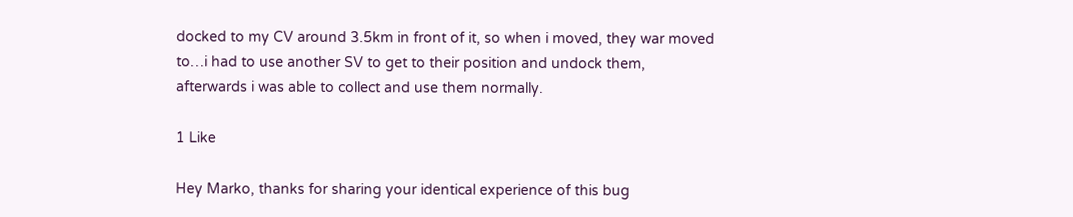docked to my CV around 3.5km in front of it, so when i moved, they war moved to…i had to use another SV to get to their position and undock them, afterwards i was able to collect and use them normally.

1 Like

Hey Marko, thanks for sharing your identical experience of this bug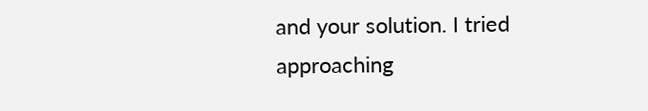and your solution. I tried approaching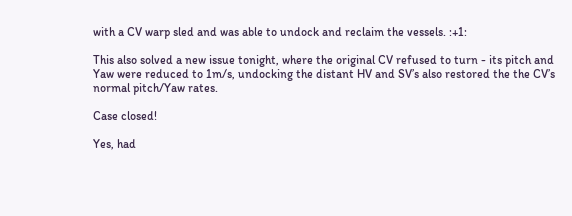with a CV warp sled and was able to undock and reclaim the vessels. :+1:

This also solved a new issue tonight, where the original CV refused to turn - its pitch and Yaw were reduced to 1m/s, undocking the distant HV and SV’s also restored the the CV’s normal pitch/Yaw rates.

Case closed!

Yes, had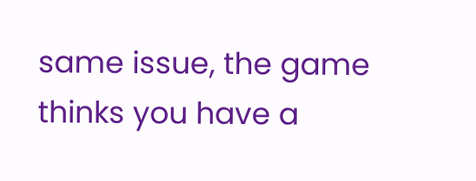same issue, the game thinks you have a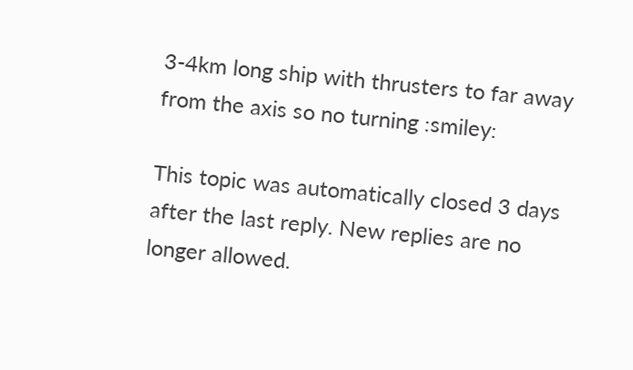3-4km long ship with thrusters to far away from the axis so no turning :smiley:

This topic was automatically closed 3 days after the last reply. New replies are no longer allowed.